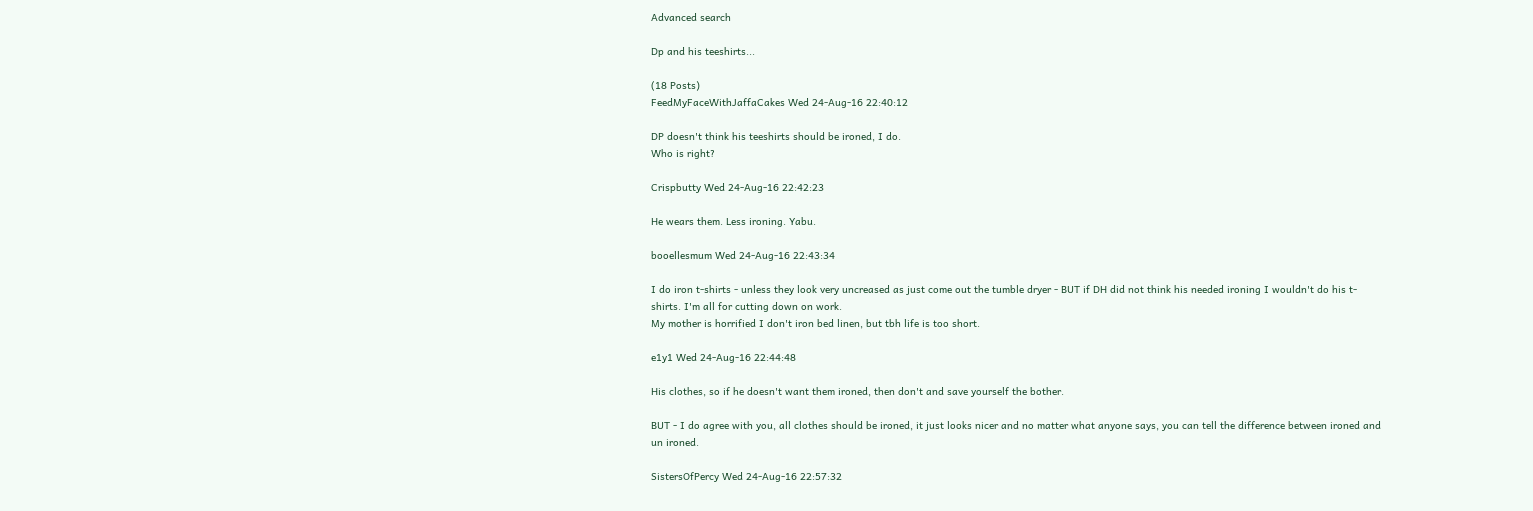Advanced search

Dp and his teeshirts...

(18 Posts)
FeedMyFaceWithJaffaCakes Wed 24-Aug-16 22:40:12

DP doesn't think his teeshirts should be ironed, I do.
Who is right?

Crispbutty Wed 24-Aug-16 22:42:23

He wears them. Less ironing. Yabu.

booellesmum Wed 24-Aug-16 22:43:34

I do iron t-shirts - unless they look very uncreased as just come out the tumble dryer - BUT if DH did not think his needed ironing I wouldn't do his t-shirts. I'm all for cutting down on work.
My mother is horrified I don't iron bed linen, but tbh life is too short.

e1y1 Wed 24-Aug-16 22:44:48

His clothes, so if he doesn't want them ironed, then don't and save yourself the bother.

BUT - I do agree with you, all clothes should be ironed, it just looks nicer and no matter what anyone says, you can tell the difference between ironed and un ironed.

SistersOfPercy Wed 24-Aug-16 22:57:32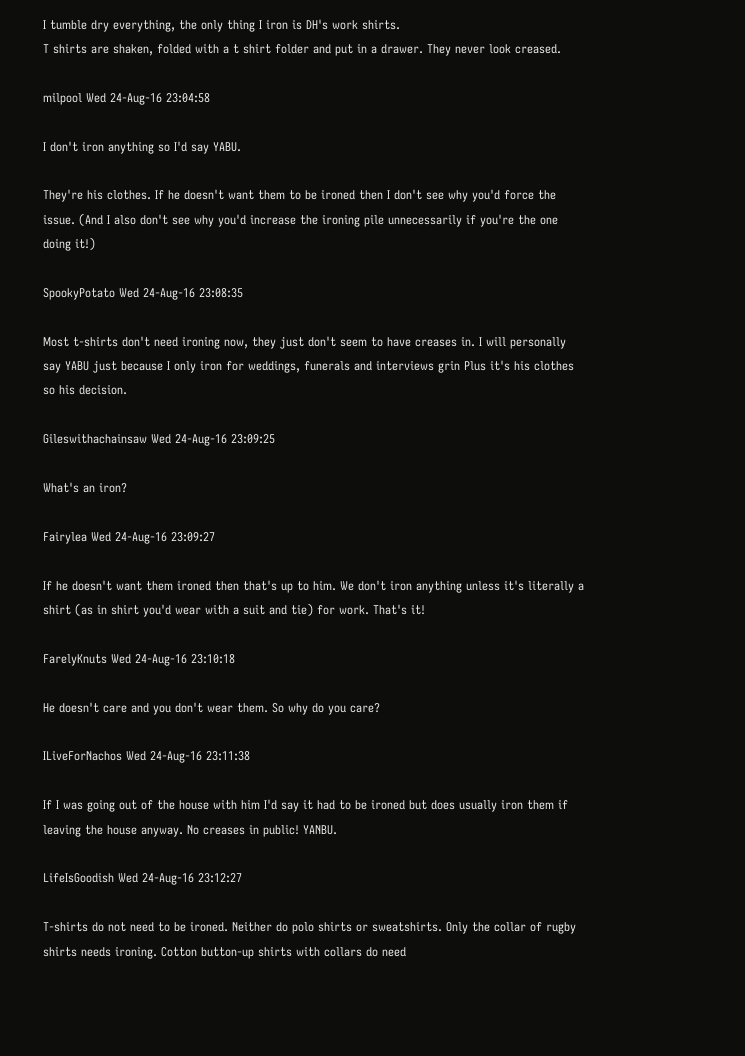I tumble dry everything, the only thing I iron is DH's work shirts.
T shirts are shaken, folded with a t shirt folder and put in a drawer. They never look creased.

milpool Wed 24-Aug-16 23:04:58

I don't iron anything so I'd say YABU.

They're his clothes. If he doesn't want them to be ironed then I don't see why you'd force the issue. (And I also don't see why you'd increase the ironing pile unnecessarily if you're the one doing it!)

SpookyPotato Wed 24-Aug-16 23:08:35

Most t-shirts don't need ironing now, they just don't seem to have creases in. I will personally say YABU just because I only iron for weddings, funerals and interviews grin Plus it's his clothes so his decision.

Gileswithachainsaw Wed 24-Aug-16 23:09:25

What's an iron?

Fairylea Wed 24-Aug-16 23:09:27

If he doesn't want them ironed then that's up to him. We don't iron anything unless it's literally a shirt (as in shirt you'd wear with a suit and tie) for work. That's it!

FarelyKnuts Wed 24-Aug-16 23:10:18

He doesn't care and you don't wear them. So why do you care?

ILiveForNachos Wed 24-Aug-16 23:11:38

If I was going out of the house with him I'd say it had to be ironed but does usually iron them if leaving the house anyway. No creases in public! YANBU.

LifeIsGoodish Wed 24-Aug-16 23:12:27

T-shirts do not need to be ironed. Neither do polo shirts or sweatshirts. Only the collar of rugby shirts needs ironing. Cotton button-up shirts with collars do need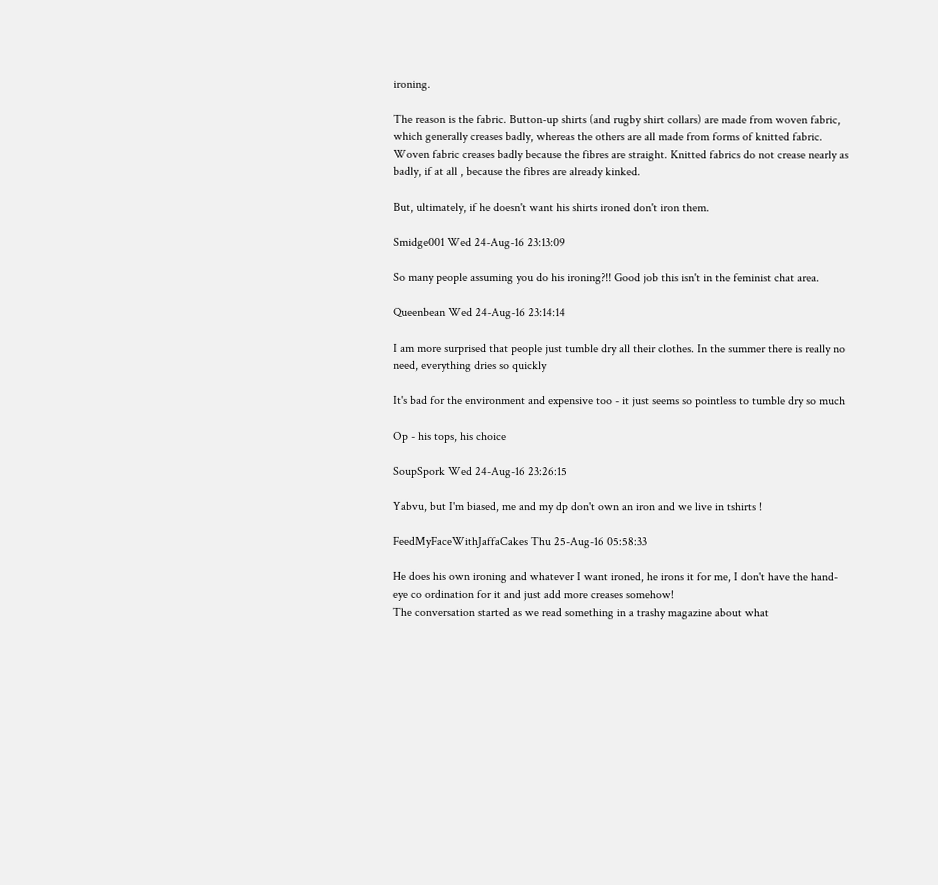ironing.

The reason is the fabric. Button-up shirts (and rugby shirt collars) are made from woven fabric, which generally creases badly, whereas the others are all made from forms of knitted fabric. Woven fabric creases badly because the fibres are straight. Knitted fabrics do not crease nearly as badly, if at all , because the fibres are already kinked.

But, ultimately, if he doesn't want his shirts ironed don't iron them.

Smidge001 Wed 24-Aug-16 23:13:09

So many people assuming you do his ironing?!! Good job this isn't in the feminist chat area.

Queenbean Wed 24-Aug-16 23:14:14

I am more surprised that people just tumble dry all their clothes. In the summer there is really no need, everything dries so quickly

It's bad for the environment and expensive too - it just seems so pointless to tumble dry so much

Op - his tops, his choice

SoupSpork Wed 24-Aug-16 23:26:15

Yabvu, but I'm biased, me and my dp don't own an iron and we live in tshirts !

FeedMyFaceWithJaffaCakes Thu 25-Aug-16 05:58:33

He does his own ironing and whatever I want ironed, he irons it for me, I don't have the hand-eye co ordination for it and just add more creases somehow!
The conversation started as we read something in a trashy magazine about what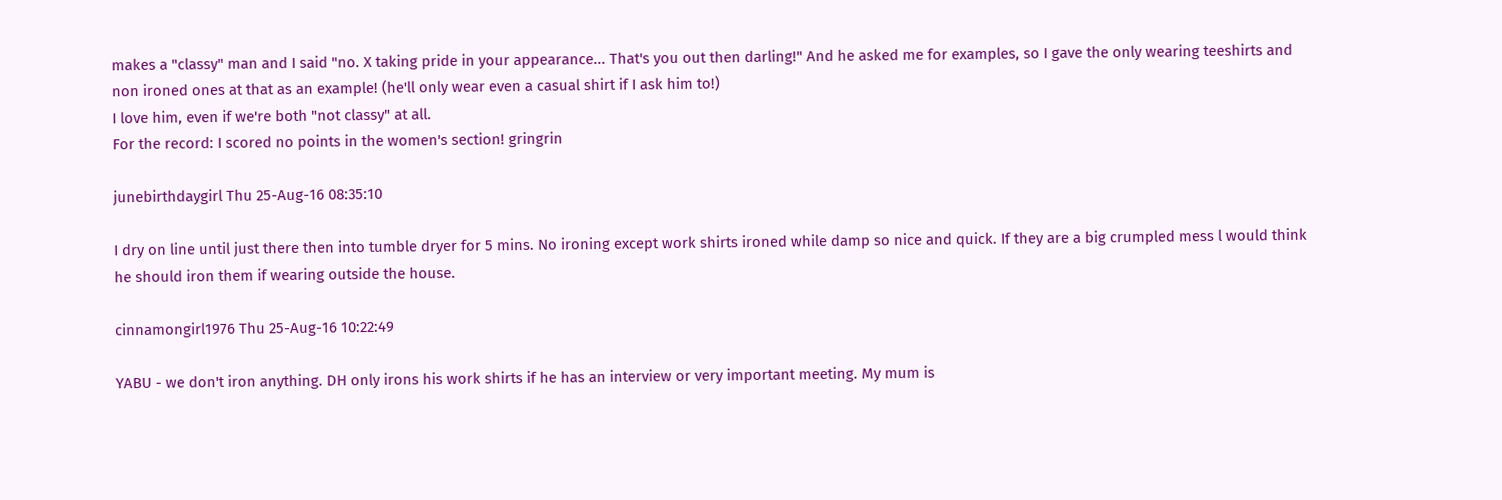makes a "classy" man and I said "no. X taking pride in your appearance... That's you out then darling!" And he asked me for examples, so I gave the only wearing teeshirts and non ironed ones at that as an example! (he'll only wear even a casual shirt if I ask him to!)
I love him, even if we're both "not classy" at all.
For the record: I scored no points in the women's section! gringrin

junebirthdaygirl Thu 25-Aug-16 08:35:10

I dry on line until just there then into tumble dryer for 5 mins. No ironing except work shirts ironed while damp so nice and quick. If they are a big crumpled mess l would think he should iron them if wearing outside the house.

cinnamongirl1976 Thu 25-Aug-16 10:22:49

YABU - we don't iron anything. DH only irons his work shirts if he has an interview or very important meeting. My mum is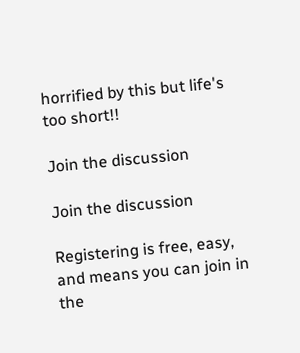horrified by this but life's too short!!

Join the discussion

Join the discussion

Registering is free, easy, and means you can join in the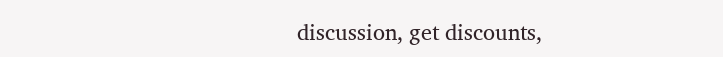discussion, get discounts,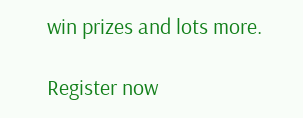win prizes and lots more.

Register now